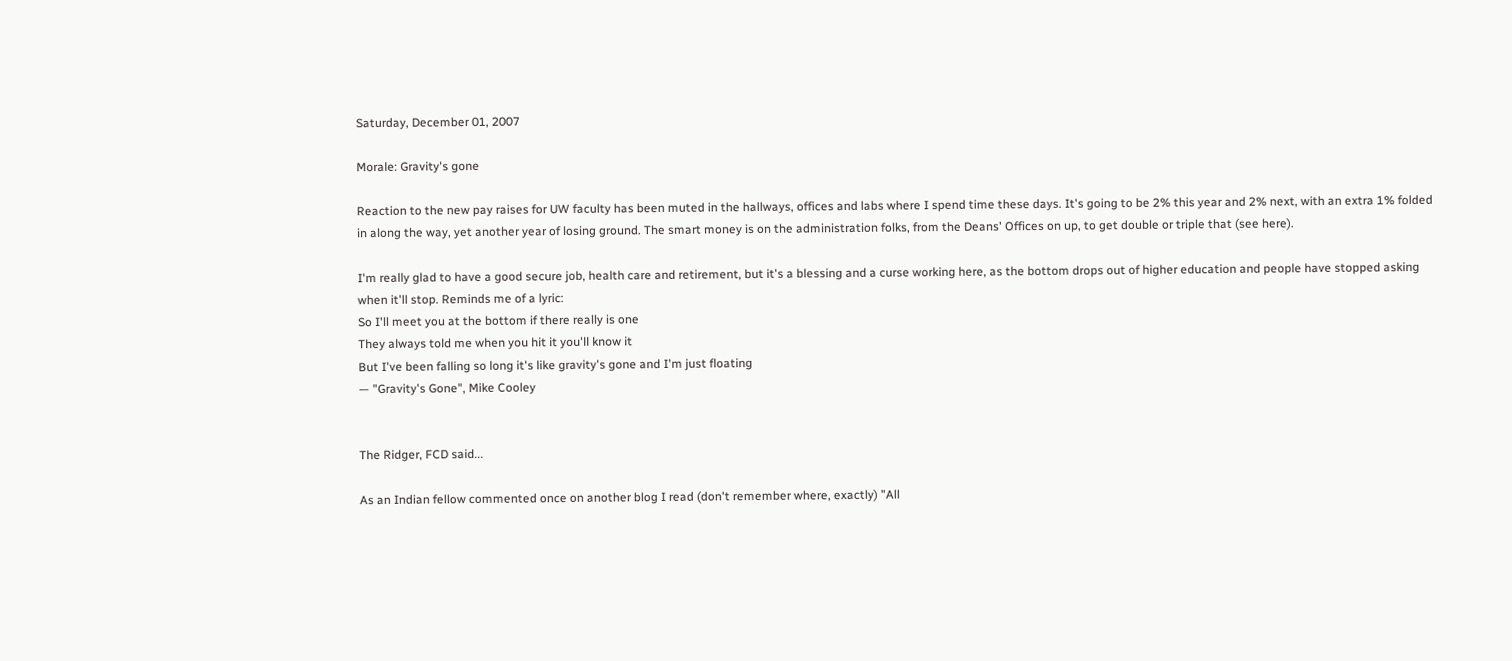Saturday, December 01, 2007

Morale: Gravity's gone

Reaction to the new pay raises for UW faculty has been muted in the hallways, offices and labs where I spend time these days. It's going to be 2% this year and 2% next, with an extra 1% folded in along the way, yet another year of losing ground. The smart money is on the administration folks, from the Deans' Offices on up, to get double or triple that (see here).

I'm really glad to have a good secure job, health care and retirement, but it's a blessing and a curse working here, as the bottom drops out of higher education and people have stopped asking when it'll stop. Reminds me of a lyric:
So I'll meet you at the bottom if there really is one
They always told me when you hit it you'll know it
But I've been falling so long it's like gravity's gone and I'm just floating
— "Gravity's Gone", Mike Cooley


The Ridger, FCD said...

As an Indian fellow commented once on another blog I read (don't remember where, exactly) "All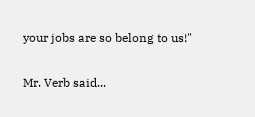your jobs are so belong to us!"

Mr. Verb said...